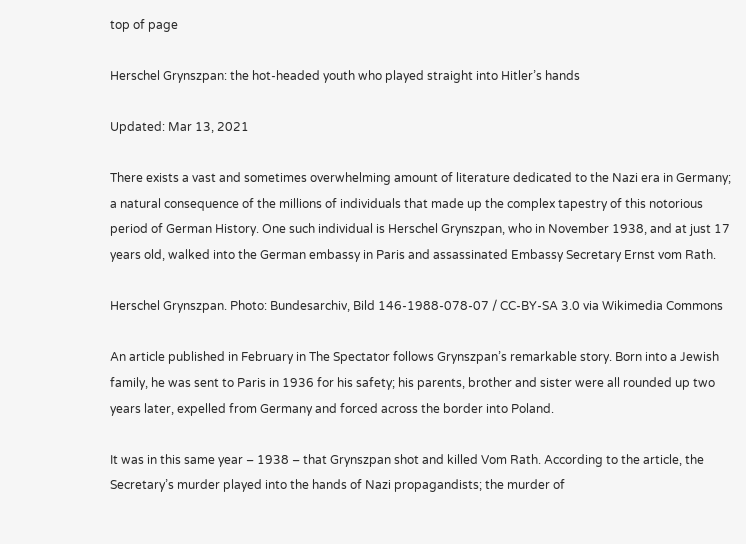top of page

Herschel Grynszpan: the hot-headed youth who played straight into Hitler’s hands

Updated: Mar 13, 2021

There exists a vast and sometimes overwhelming amount of literature dedicated to the Nazi era in Germany; a natural consequence of the millions of individuals that made up the complex tapestry of this notorious period of German History. One such individual is Herschel Grynszpan, who in November 1938, and at just 17 years old, walked into the German embassy in Paris and assassinated Embassy Secretary Ernst vom Rath.

Herschel Grynszpan. Photo: Bundesarchiv, Bild 146-1988-078-07 / CC-BY-SA 3.0 via Wikimedia Commons

An article published in February in The Spectator follows Grynszpan’s remarkable story. Born into a Jewish family, he was sent to Paris in 1936 for his safety; his parents, brother and sister were all rounded up two years later, expelled from Germany and forced across the border into Poland.

It was in this same year – 1938 – that Grynszpan shot and killed Vom Rath. According to the article, the Secretary’s murder played into the hands of Nazi propagandists; the murder of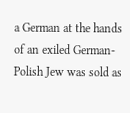a German at the hands of an exiled German-Polish Jew was sold as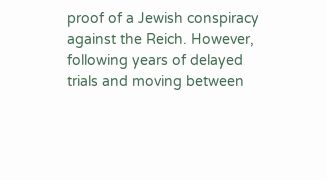proof of a Jewish conspiracy against the Reich. However, following years of delayed trials and moving between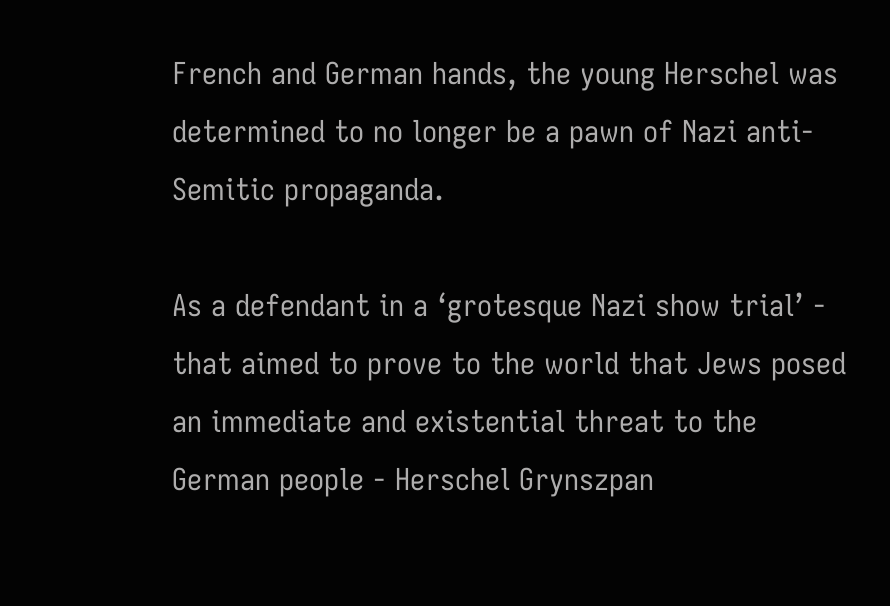French and German hands, the young Herschel was determined to no longer be a pawn of Nazi anti-Semitic propaganda.

As a defendant in a ‘grotesque Nazi show trial’ - that aimed to prove to the world that Jews posed an immediate and existential threat to the German people - Herschel Grynszpan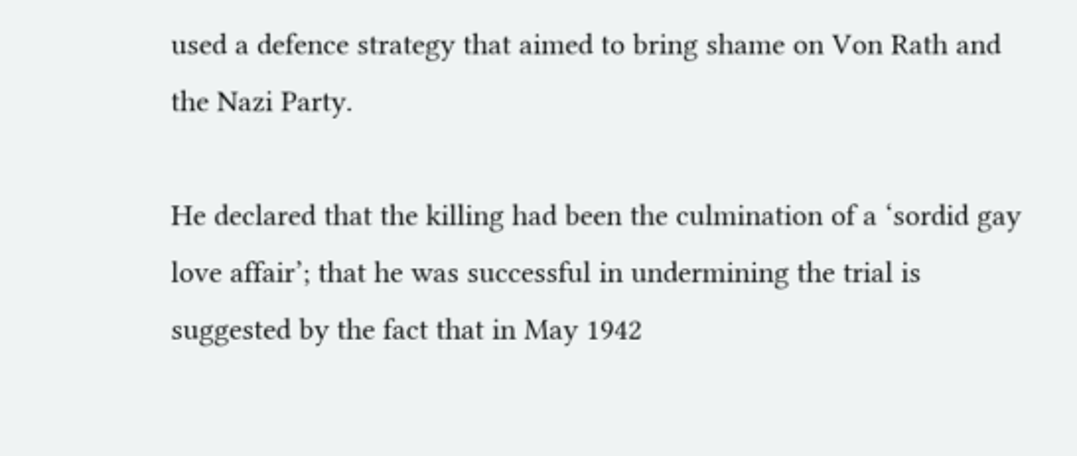used a defence strategy that aimed to bring shame on Von Rath and the Nazi Party.

He declared that the killing had been the culmination of a ‘sordid gay love affair’; that he was successful in undermining the trial is suggested by the fact that in May 1942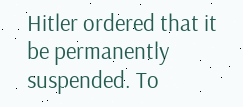Hitler ordered that it be permanently suspended. To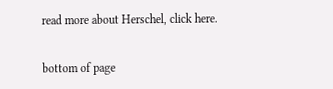read more about Herschel, click here.


bottom of page